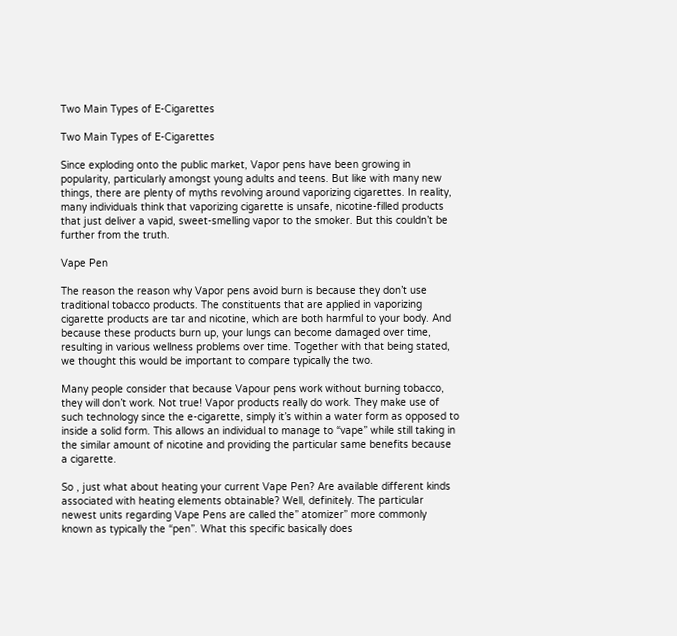Two Main Types of E-Cigarettes

Two Main Types of E-Cigarettes

Since exploding onto the public market, Vapor pens have been growing in popularity, particularly amongst young adults and teens. But like with many new things, there are plenty of myths revolving around vaporizing cigarettes. In reality, many individuals think that vaporizing cigarette is unsafe, nicotine-filled products that just deliver a vapid, sweet-smelling vapor to the smoker. But this couldn’t be further from the truth.

Vape Pen

The reason the reason why Vapor pens avoid burn is because they don’t use traditional tobacco products. The constituents that are applied in vaporizing cigarette products are tar and nicotine, which are both harmful to your body. And because these products burn up, your lungs can become damaged over time, resulting in various wellness problems over time. Together with that being stated, we thought this would be important to compare typically the two.

Many people consider that because Vapour pens work without burning tobacco, they will don’t work. Not true! Vapor products really do work. They make use of such technology since the e-cigarette, simply it’s within a water form as opposed to inside a solid form. This allows an individual to manage to “vape” while still taking in the similar amount of nicotine and providing the particular same benefits because a cigarette.

So , just what about heating your current Vape Pen? Are available different kinds associated with heating elements obtainable? Well, definitely. The particular newest units regarding Vape Pens are called the” atomizer” more commonly known as typically the “pen”. What this specific basically does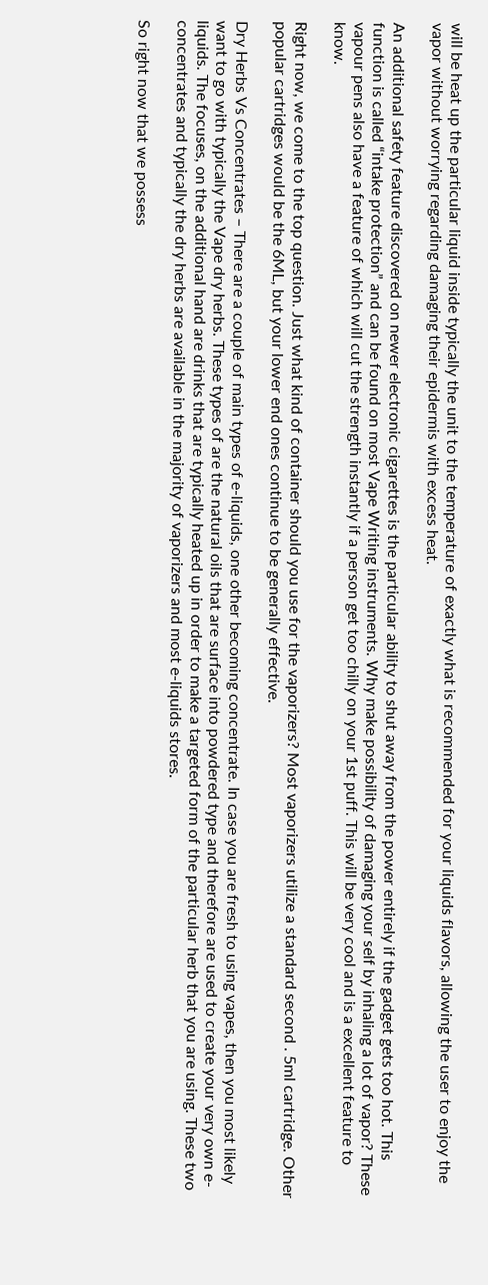will be heat up the particular liquid inside typically the unit to the temperature of exactly what is recommended for your liquids flavors, allowing the user to enjoy the vapor without worrying regarding damaging their epidermis with excess heat.

An additional safety feature discovered on newer electronic cigarettes is the particular ability to shut away from the power entirely if the gadget gets too hot. This function is called “intake protection” and can be found on most Vape Writing instruments. Why make possibility of damaging your self by inhaling a lot of vapor? These vapour pens also have a feature of which will cut the strength instantly if a person get too chilly on your 1st puff. This will be very cool and is a excellent feature to know.

Right now, we come to the top question. Just what kind of container should you use for the vaporizers? Most vaporizers utilize a standard second . 5ml cartridge. Other popular cartridges would be the 6ML, but your lower end ones continue to be generally effective.

Dry Herbs Vs Concentrates – There are a couple of main types of e-liquids, one other becoming concentrate. In case you are fresh to using vapes, then you most likely want to go with typically the Vape dry herbs. These types of are the natural oils that are surface into powdered type and therefore are used to create your very own e-liquids. The focuses, on the additional hand are drinks that are typically heated up in order to make a targeted form of the particular herb that you are using. These two concentrates and typically the dry herbs are available in the majority of vaporizers and most e-liquids stores.

So right now that we possess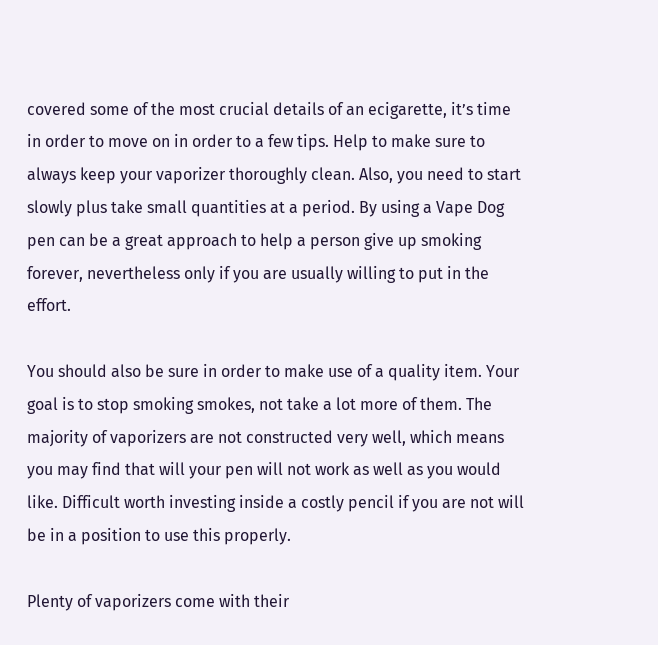covered some of the most crucial details of an ecigarette, it’s time in order to move on in order to a few tips. Help to make sure to always keep your vaporizer thoroughly clean. Also, you need to start slowly plus take small quantities at a period. By using a Vape Dog pen can be a great approach to help a person give up smoking forever, nevertheless only if you are usually willing to put in the effort.

You should also be sure in order to make use of a quality item. Your goal is to stop smoking smokes, not take a lot more of them. The majority of vaporizers are not constructed very well, which means you may find that will your pen will not work as well as you would like. Difficult worth investing inside a costly pencil if you are not will be in a position to use this properly.

Plenty of vaporizers come with their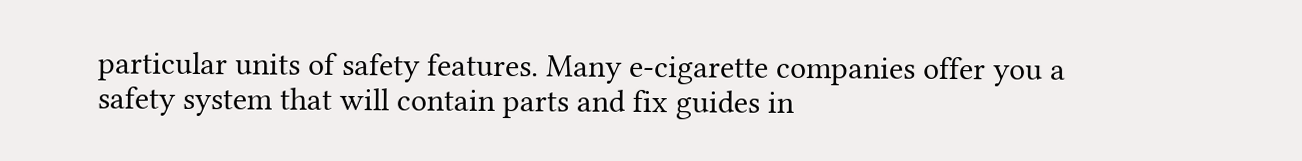particular units of safety features. Many e-cigarette companies offer you a safety system that will contain parts and fix guides in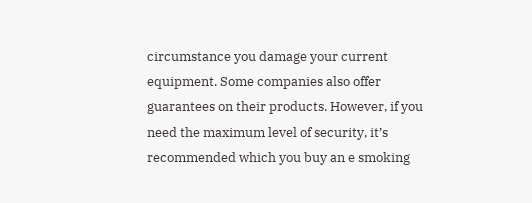circumstance you damage your current equipment. Some companies also offer guarantees on their products. However, if you need the maximum level of security, it’s recommended which you buy an e smoking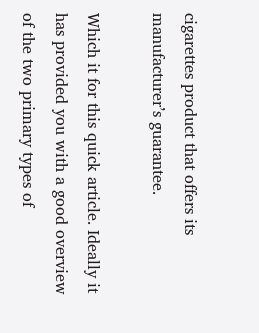cigarettes product that offers its manufacturer’s guarantee.

Which it for this quick article. Ideally it has provided you with a good overview of the two primary types of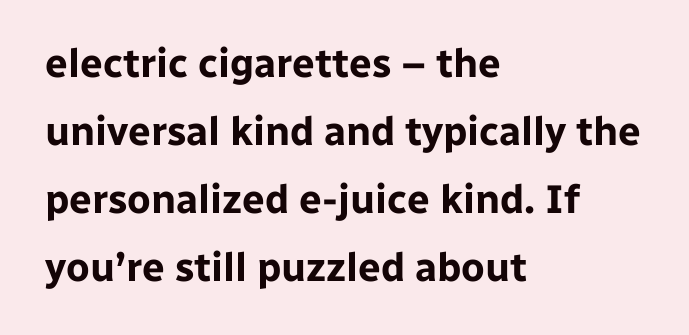electric cigarettes – the universal kind and typically the personalized e-juice kind. If you’re still puzzled about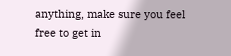anything, make sure you feel free to get in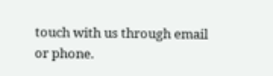touch with us through email or phone.